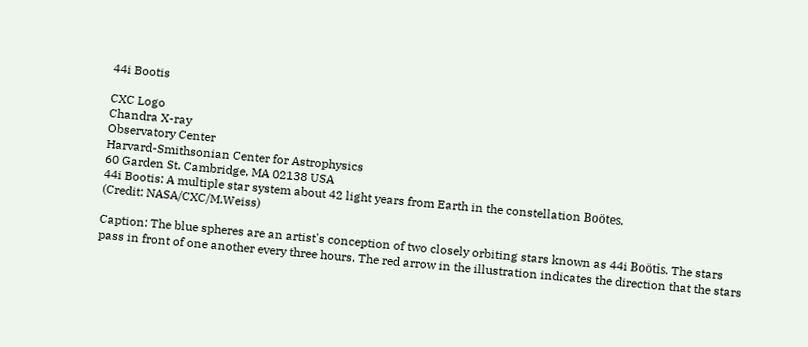44i Bootis

CXC Logo
Chandra X-ray
Observatory Center
Harvard-Smithsonian Center for Astrophysics
60 Garden St. Cambridge, MA 02138 USA
44i Bootis: A multiple star system about 42 light years from Earth in the constellation Boötes.
(Credit: NASA/CXC/M.Weiss)

Caption: The blue spheres are an artist's conception of two closely orbiting stars known as 44i Boötis. The stars pass in front of one another every three hours. The red arrow in the illustration indicates the direction that the stars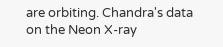are orbiting. Chandra's data on the Neon X-ray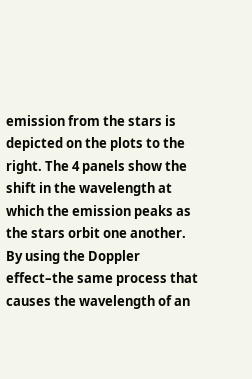emission from the stars is depicted on the plots to the right. The 4 panels show the shift in the wavelength at which the emission peaks as the stars orbit one another. By using the Doppler effect–the same process that causes the wavelength of an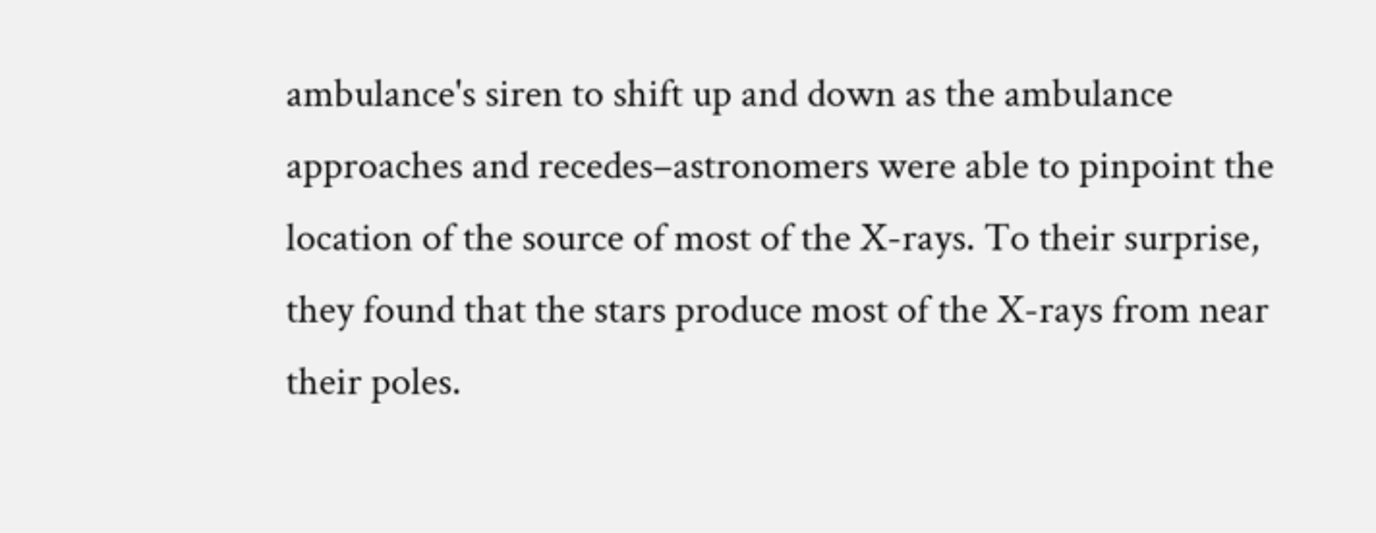ambulance's siren to shift up and down as the ambulance approaches and recedes–astronomers were able to pinpoint the location of the source of most of the X-rays. To their surprise, they found that the stars produce most of the X-rays from near their poles.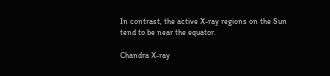In contrast, the active X-ray regions on the Sun tend to be near the equator.

Chandra X-ray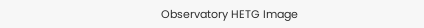Observatory HETG Image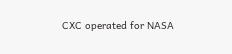CXC operated for NASA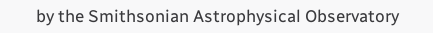by the Smithsonian Astrophysical Observatory